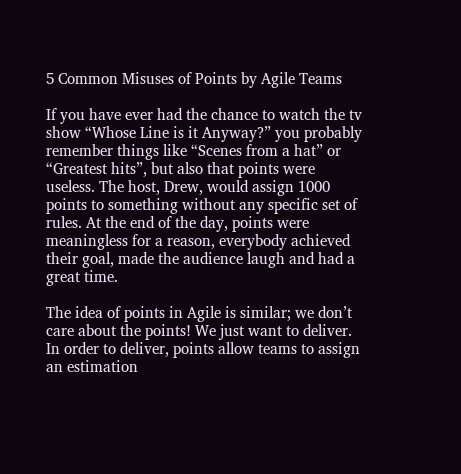5 Common Misuses of Points by Agile Teams

If you have ever had the chance to watch the tv show “Whose Line is it Anyway?” you probably remember things like “Scenes from a hat” or “Greatest hits”, but also that points were useless. The host, Drew, would assign 1000 points to something without any specific set of rules. At the end of the day, points were meaningless for a reason, everybody achieved their goal, made the audience laugh and had a great time.

The idea of points in Agile is similar; we don’t care about the points! We just want to deliver. In order to deliver, points allow teams to assign an estimation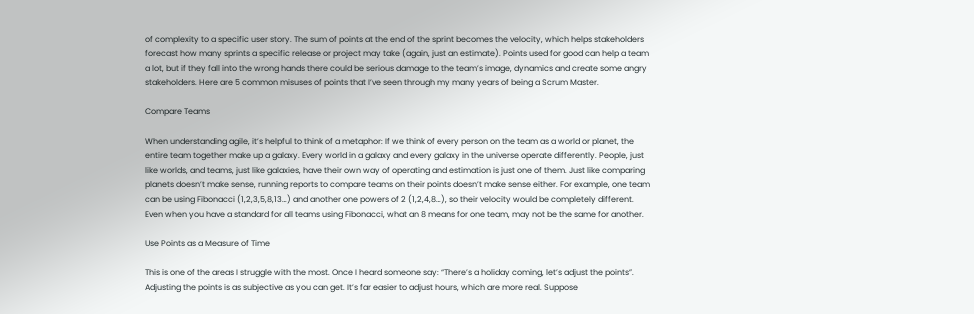of complexity to a specific user story. The sum of points at the end of the sprint becomes the velocity, which helps stakeholders forecast how many sprints a specific release or project may take (again, just an estimate). Points used for good can help a team a lot, but if they fall into the wrong hands there could be serious damage to the team’s image, dynamics and create some angry stakeholders. Here are 5 common misuses of points that I’ve seen through my many years of being a Scrum Master.

Compare Teams

When understanding agile, it’s helpful to think of a metaphor: If we think of every person on the team as a world or planet, the entire team together make up a galaxy. Every world in a galaxy and every galaxy in the universe operate differently. People, just like worlds, and teams, just like galaxies, have their own way of operating and estimation is just one of them. Just like comparing planets doesn’t make sense, running reports to compare teams on their points doesn’t make sense either. For example, one team can be using Fibonacci (1,2,3,5,8,13…) and another one powers of 2 (1,2,4,8…), so their velocity would be completely different. Even when you have a standard for all teams using Fibonacci, what an 8 means for one team, may not be the same for another.

Use Points as a Measure of Time

This is one of the areas I struggle with the most. Once I heard someone say: “There’s a holiday coming, let’s adjust the points”. Adjusting the points is as subjective as you can get. It’s far easier to adjust hours, which are more real. Suppose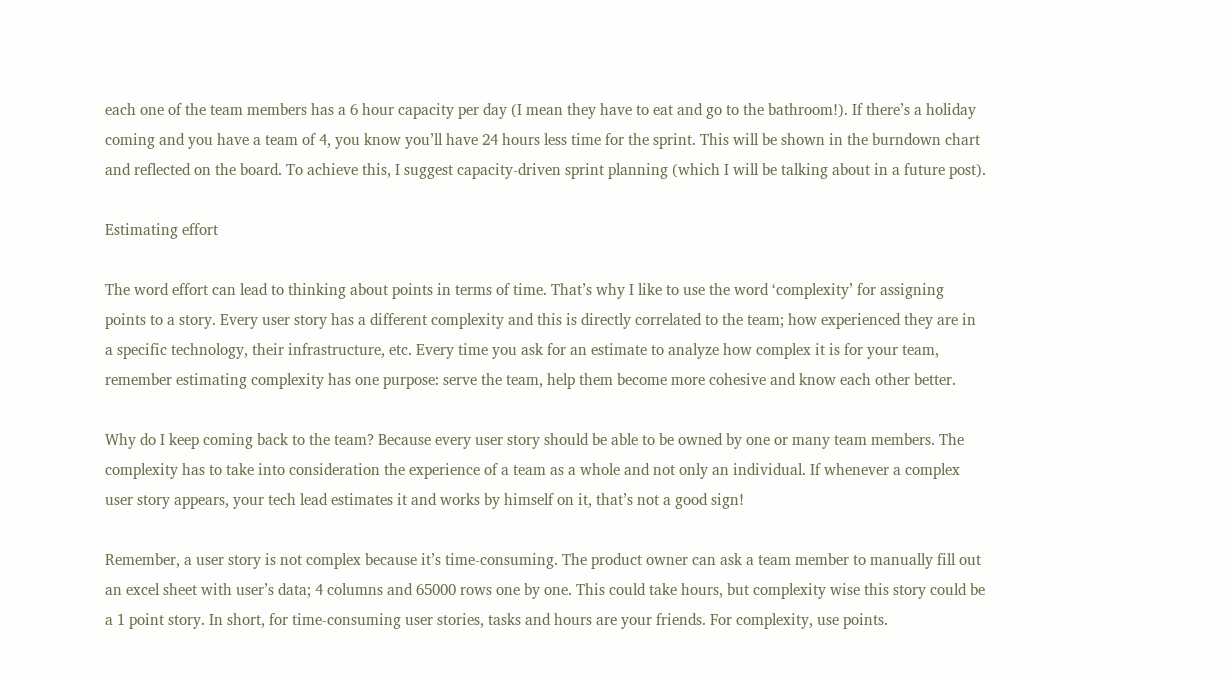each one of the team members has a 6 hour capacity per day (I mean they have to eat and go to the bathroom!). If there’s a holiday coming and you have a team of 4, you know you’ll have 24 hours less time for the sprint. This will be shown in the burndown chart and reflected on the board. To achieve this, I suggest capacity-driven sprint planning (which I will be talking about in a future post).

Estimating effort

The word effort can lead to thinking about points in terms of time. That’s why I like to use the word ‘complexity’ for assigning points to a story. Every user story has a different complexity and this is directly correlated to the team; how experienced they are in a specific technology, their infrastructure, etc. Every time you ask for an estimate to analyze how complex it is for your team, remember estimating complexity has one purpose: serve the team, help them become more cohesive and know each other better.

Why do I keep coming back to the team? Because every user story should be able to be owned by one or many team members. The complexity has to take into consideration the experience of a team as a whole and not only an individual. If whenever a complex user story appears, your tech lead estimates it and works by himself on it, that’s not a good sign!

Remember, a user story is not complex because it’s time-consuming. The product owner can ask a team member to manually fill out an excel sheet with user’s data; 4 columns and 65000 rows one by one. This could take hours, but complexity wise this story could be a 1 point story. In short, for time-consuming user stories, tasks and hours are your friends. For complexity, use points.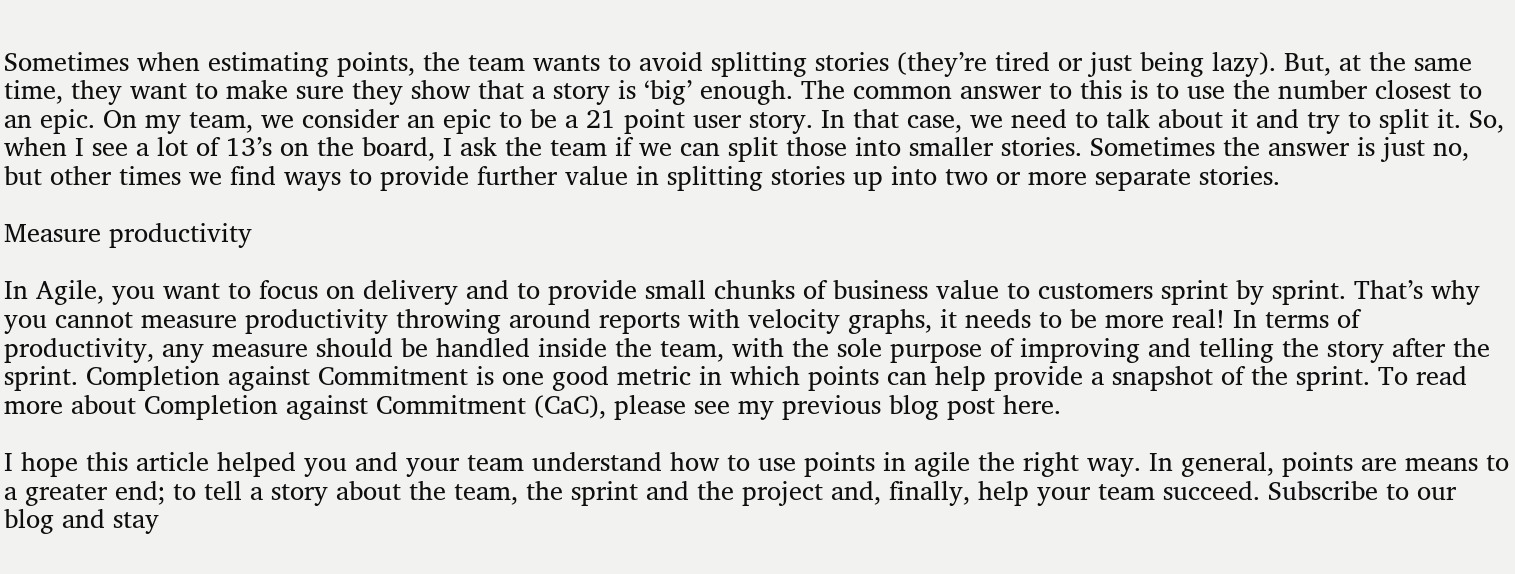Sometimes when estimating points, the team wants to avoid splitting stories (they’re tired or just being lazy). But, at the same time, they want to make sure they show that a story is ‘big’ enough. The common answer to this is to use the number closest to an epic. On my team, we consider an epic to be a 21 point user story. In that case, we need to talk about it and try to split it. So, when I see a lot of 13’s on the board, I ask the team if we can split those into smaller stories. Sometimes the answer is just no, but other times we find ways to provide further value in splitting stories up into two or more separate stories.

Measure productivity

In Agile, you want to focus on delivery and to provide small chunks of business value to customers sprint by sprint. That’s why you cannot measure productivity throwing around reports with velocity graphs, it needs to be more real! In terms of productivity, any measure should be handled inside the team, with the sole purpose of improving and telling the story after the sprint. Completion against Commitment is one good metric in which points can help provide a snapshot of the sprint. To read more about Completion against Commitment (CaC), please see my previous blog post here.

I hope this article helped you and your team understand how to use points in agile the right way. In general, points are means to a greater end; to tell a story about the team, the sprint and the project and, finally, help your team succeed. Subscribe to our blog and stay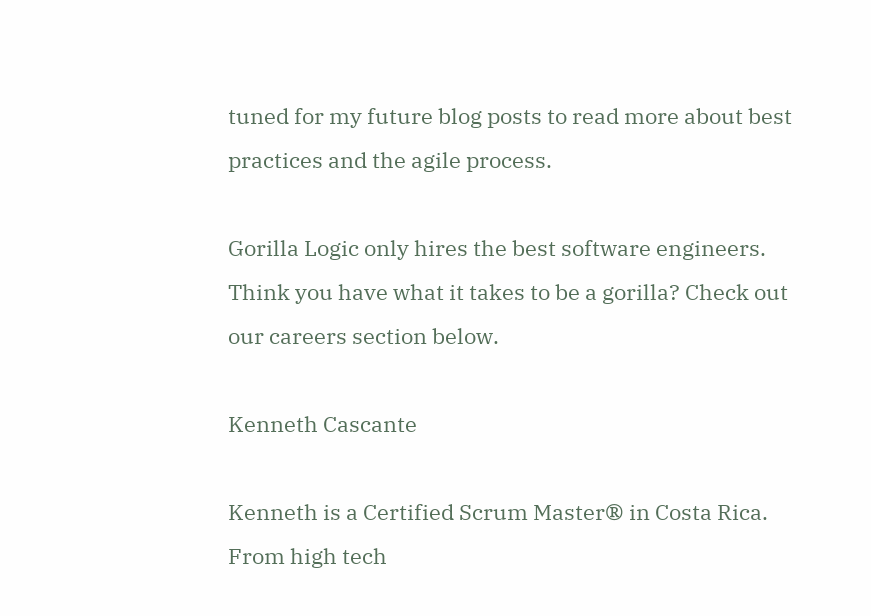tuned for my future blog posts to read more about best practices and the agile process.

Gorilla Logic only hires the best software engineers. Think you have what it takes to be a gorilla? Check out our careers section below.

Kenneth Cascante

Kenneth is a Certified Scrum Master® in Costa Rica. From high tech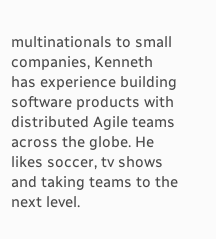multinationals to small companies, Kenneth has experience building software products with distributed Agile teams across the globe. He likes soccer, tv shows and taking teams to the next level.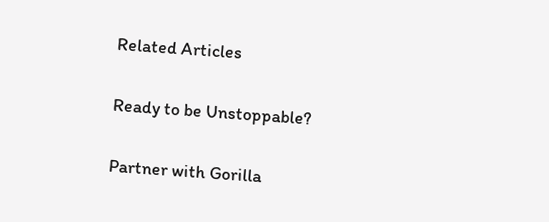Related Articles

Ready to be Unstoppable?

Partner with Gorilla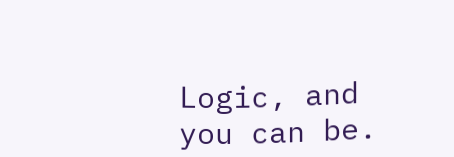Logic, and you can be.